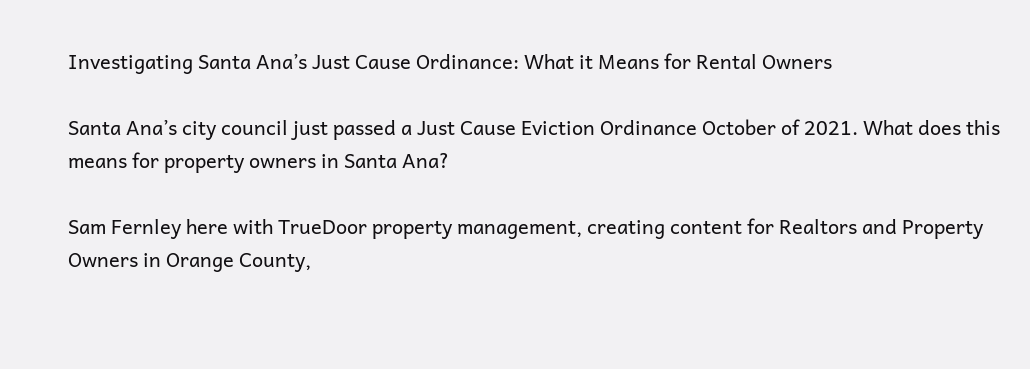Investigating Santa Ana’s Just Cause Ordinance: What it Means for Rental Owners

Santa Ana’s city council just passed a Just Cause Eviction Ordinance October of 2021. What does this means for property owners in Santa Ana?

Sam Fernley here with TrueDoor property management, creating content for Realtors and Property Owners in Orange County,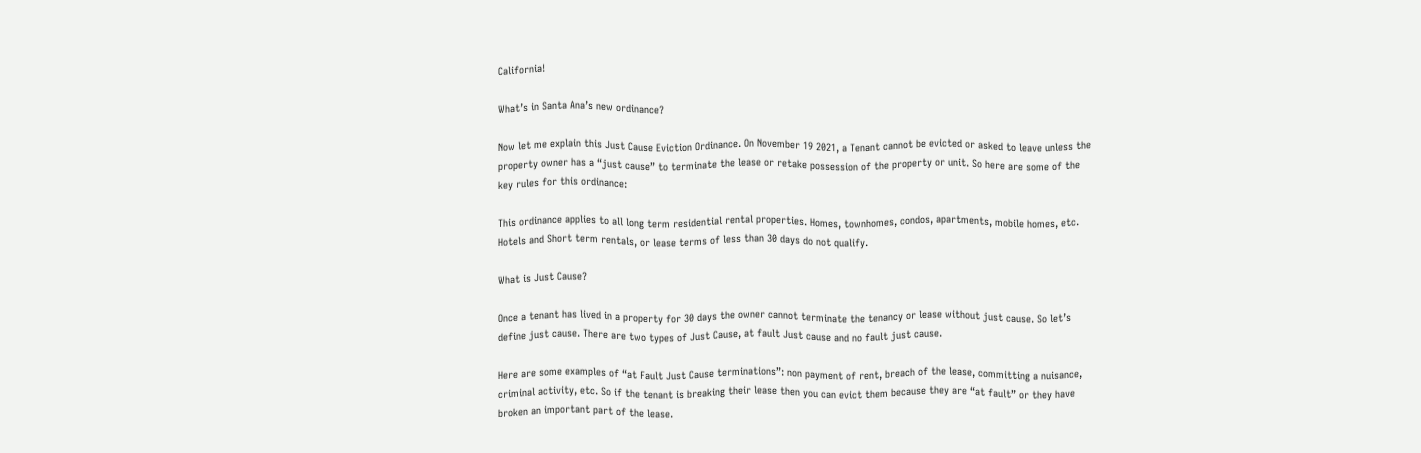California!

What’s in Santa Ana’s new ordinance?

Now let me explain this Just Cause Eviction Ordinance. On November 19 2021, a Tenant cannot be evicted or asked to leave unless the property owner has a “just cause” to terminate the lease or retake possession of the property or unit. So here are some of the key rules for this ordinance:

This ordinance applies to all long term residential rental properties. Homes, townhomes, condos, apartments, mobile homes, etc. Hotels and Short term rentals, or lease terms of less than 30 days do not qualify.

What is Just Cause?

Once a tenant has lived in a property for 30 days the owner cannot terminate the tenancy or lease without just cause. So let’s define just cause. There are two types of Just Cause, at fault Just cause and no fault just cause.

Here are some examples of “at Fault Just Cause terminations”: non payment of rent, breach of the lease, committing a nuisance, criminal activity, etc. So if the tenant is breaking their lease then you can evict them because they are “at fault” or they have broken an important part of the lease.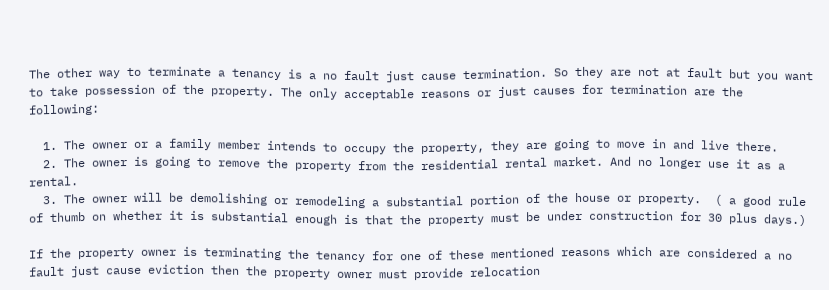The other way to terminate a tenancy is a no fault just cause termination. So they are not at fault but you want to take possession of the property. The only acceptable reasons or just causes for termination are the following:

  1. The owner or a family member intends to occupy the property, they are going to move in and live there.
  2. The owner is going to remove the property from the residential rental market. And no longer use it as a rental.
  3. The owner will be demolishing or remodeling a substantial portion of the house or property.  ( a good rule of thumb on whether it is substantial enough is that the property must be under construction for 30 plus days.)

If the property owner is terminating the tenancy for one of these mentioned reasons which are considered a no fault just cause eviction then the property owner must provide relocation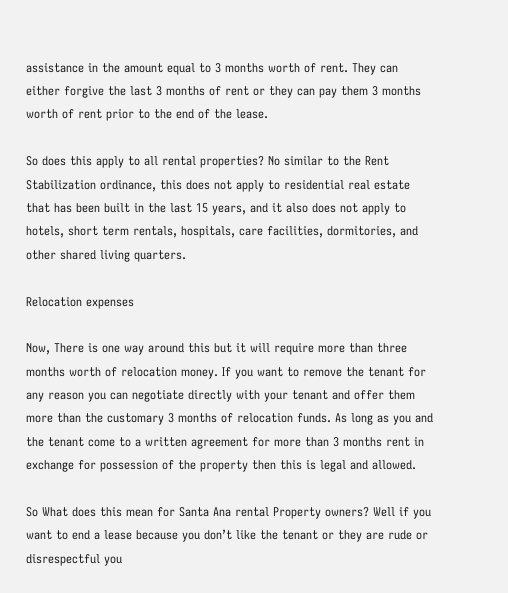assistance in the amount equal to 3 months worth of rent. They can either forgive the last 3 months of rent or they can pay them 3 months worth of rent prior to the end of the lease.

So does this apply to all rental properties? No similar to the Rent Stabilization ordinance, this does not apply to residential real estate that has been built in the last 15 years, and it also does not apply to hotels, short term rentals, hospitals, care facilities, dormitories, and other shared living quarters.

Relocation expenses

Now, There is one way around this but it will require more than three months worth of relocation money. If you want to remove the tenant for any reason you can negotiate directly with your tenant and offer them more than the customary 3 months of relocation funds. As long as you and the tenant come to a written agreement for more than 3 months rent in exchange for possession of the property then this is legal and allowed.

So What does this mean for Santa Ana rental Property owners? Well if you want to end a lease because you don’t like the tenant or they are rude or disrespectful you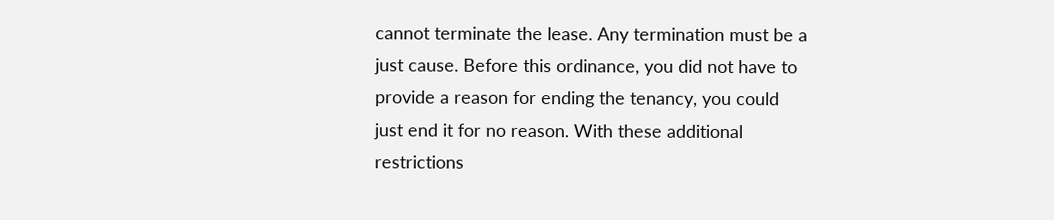cannot terminate the lease. Any termination must be a just cause. Before this ordinance, you did not have to provide a reason for ending the tenancy, you could just end it for no reason. With these additional restrictions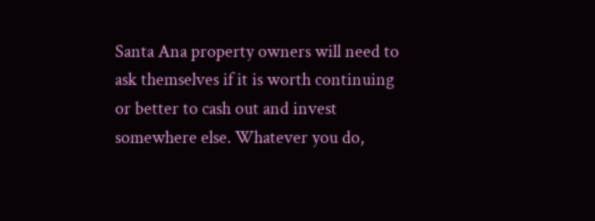Santa Ana property owners will need to ask themselves if it is worth continuing or better to cash out and invest somewhere else. Whatever you do,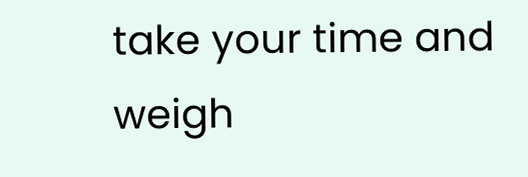take your time and weigh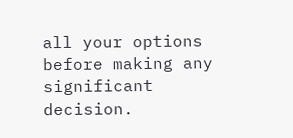all your options before making any significant decision.